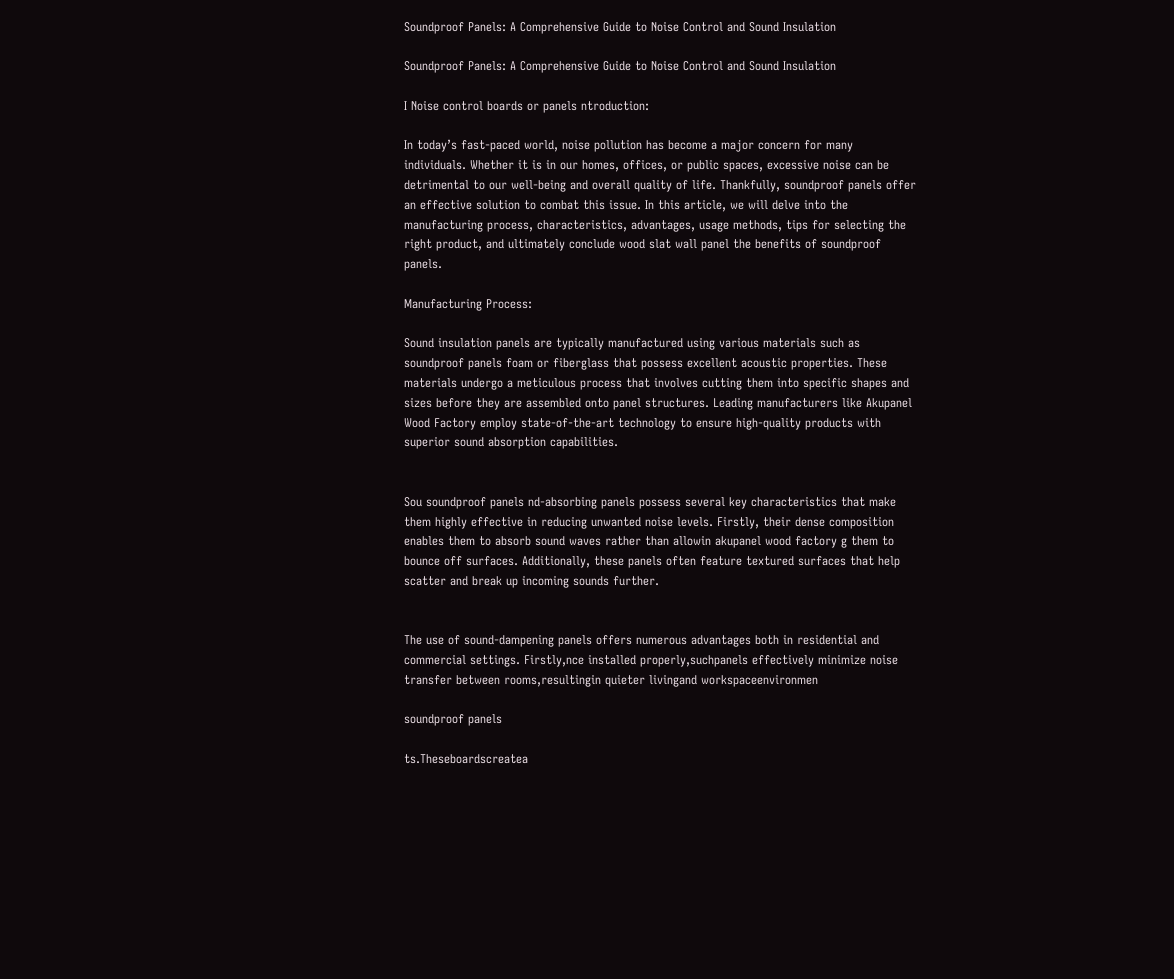Soundproof Panels: A Comprehensive Guide to Noise Control and Sound Insulation

Soundproof Panels: A Comprehensive Guide to Noise Control and Sound Insulation

I Noise control boards or panels ntroduction:

In today’s fast-paced world, noise pollution has become a major concern for many individuals. Whether it is in our homes, offices, or public spaces, excessive noise can be detrimental to our well-being and overall quality of life. Thankfully, soundproof panels offer an effective solution to combat this issue. In this article, we will delve into the manufacturing process, characteristics, advantages, usage methods, tips for selecting the right product, and ultimately conclude wood slat wall panel the benefits of soundproof panels.

Manufacturing Process:

Sound insulation panels are typically manufactured using various materials such as soundproof panels foam or fiberglass that possess excellent acoustic properties. These materials undergo a meticulous process that involves cutting them into specific shapes and sizes before they are assembled onto panel structures. Leading manufacturers like Akupanel Wood Factory employ state-of-the-art technology to ensure high-quality products with superior sound absorption capabilities.


Sou soundproof panels nd-absorbing panels possess several key characteristics that make them highly effective in reducing unwanted noise levels. Firstly, their dense composition enables them to absorb sound waves rather than allowin akupanel wood factory g them to bounce off surfaces. Additionally, these panels often feature textured surfaces that help scatter and break up incoming sounds further.


The use of sound-dampening panels offers numerous advantages both in residential and commercial settings. Firstly,nce installed properly,suchpanels effectively minimize noise transfer between rooms,resultingin quieter livingand workspaceenvironmen

soundproof panels

ts.Theseboardscreatea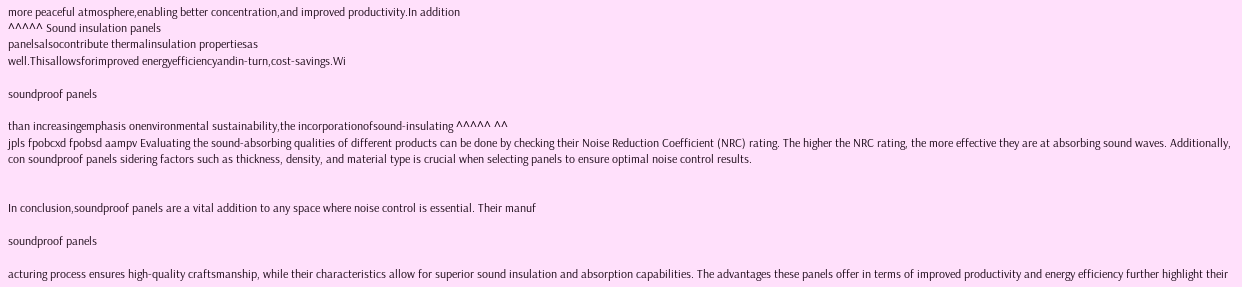more peaceful atmosphere,enabling better concentration,and improved productivity.In addition
^^^^^ Sound insulation panels
panelsalsocontribute thermalinsulation propertiesas
well.Thisallowsforimproved energyefficiencyandin-turn,cost-savings.Wi

soundproof panels

than increasingemphasis onenvironmental sustainability,the incorporationofsound-insulating ^^^^^ ^^
jpls fpobcxd fpobsd aampv Evaluating the sound-absorbing qualities of different products can be done by checking their Noise Reduction Coefficient (NRC) rating. The higher the NRC rating, the more effective they are at absorbing sound waves. Additionally, con soundproof panels sidering factors such as thickness, density, and material type is crucial when selecting panels to ensure optimal noise control results.


In conclusion,soundproof panels are a vital addition to any space where noise control is essential. Their manuf

soundproof panels

acturing process ensures high-quality craftsmanship, while their characteristics allow for superior sound insulation and absorption capabilities. The advantages these panels offer in terms of improved productivity and energy efficiency further highlight their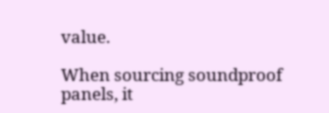value.

When sourcing soundproof panels, it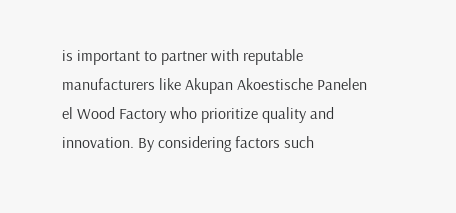is important to partner with reputable manufacturers like Akupan Akoestische Panelen el Wood Factory who prioritize quality and innovation. By considering factors such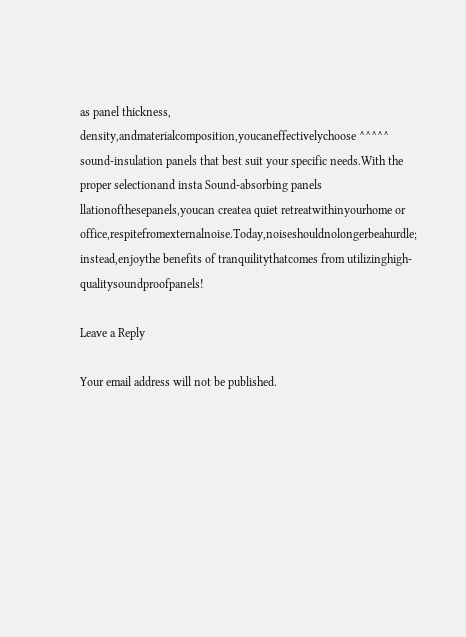as panel thickness, density,andmaterialcomposition,youcaneffectivelychoose ^^^^^
sound-insulation panels that best suit your specific needs.With the proper selectionand insta Sound-absorbing panels llationofthesepanels,youcan createa quiet retreatwithinyourhome or office,respitefromexternalnoise.Today,noiseshouldnolongerbeahurdle; instead,enjoythe benefits of tranquilitythatcomes from utilizinghigh-qualitysoundproofpanels!

Leave a Reply

Your email address will not be published.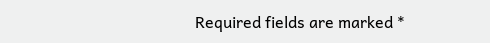Required fields are marked *